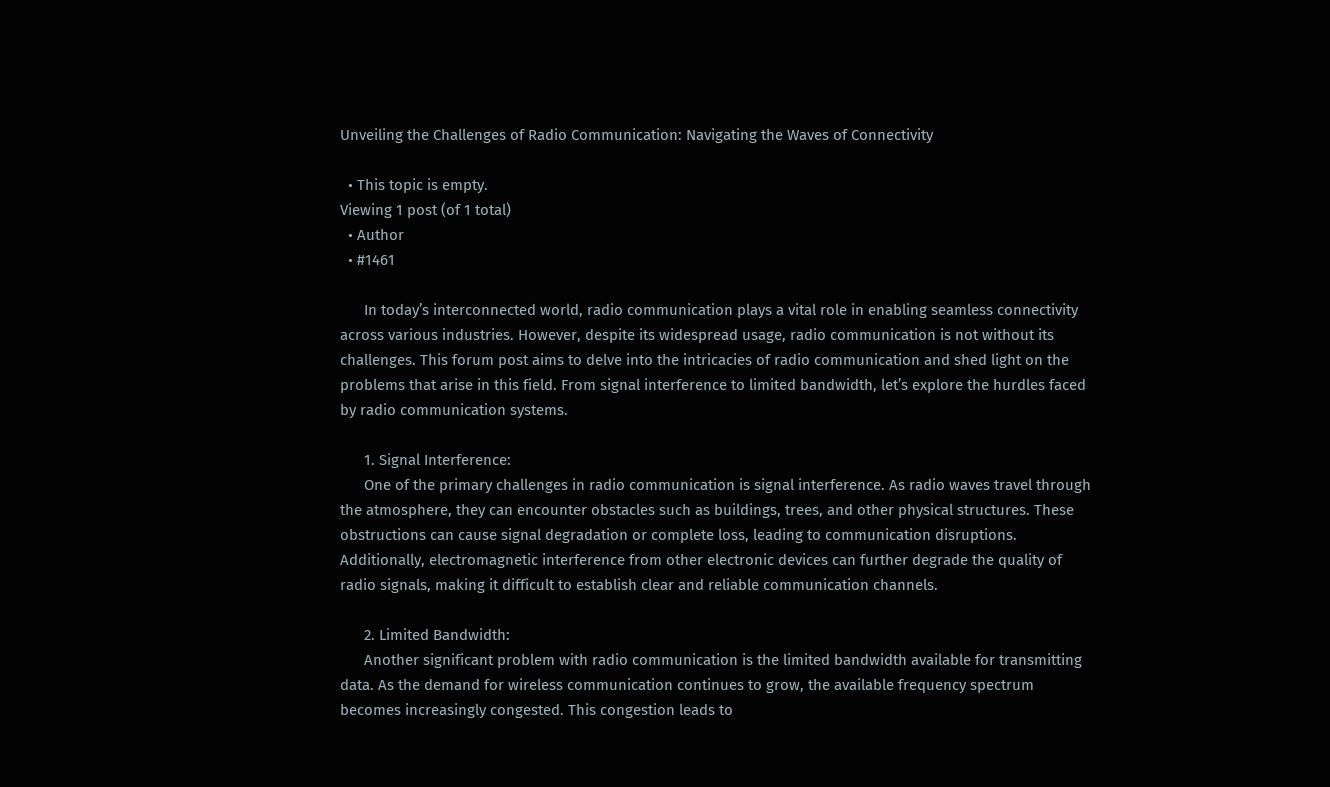Unveiling the Challenges of Radio Communication: Navigating the Waves of Connectivity

  • This topic is empty.
Viewing 1 post (of 1 total)
  • Author
  • #1461

      In today’s interconnected world, radio communication plays a vital role in enabling seamless connectivity across various industries. However, despite its widespread usage, radio communication is not without its challenges. This forum post aims to delve into the intricacies of radio communication and shed light on the problems that arise in this field. From signal interference to limited bandwidth, let’s explore the hurdles faced by radio communication systems.

      1. Signal Interference:
      One of the primary challenges in radio communication is signal interference. As radio waves travel through the atmosphere, they can encounter obstacles such as buildings, trees, and other physical structures. These obstructions can cause signal degradation or complete loss, leading to communication disruptions. Additionally, electromagnetic interference from other electronic devices can further degrade the quality of radio signals, making it difficult to establish clear and reliable communication channels.

      2. Limited Bandwidth:
      Another significant problem with radio communication is the limited bandwidth available for transmitting data. As the demand for wireless communication continues to grow, the available frequency spectrum becomes increasingly congested. This congestion leads to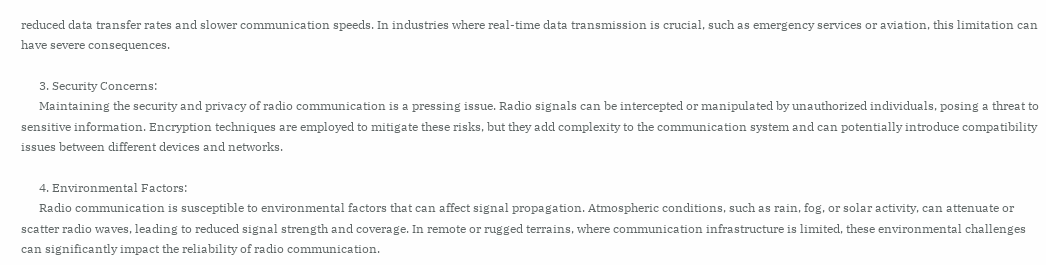reduced data transfer rates and slower communication speeds. In industries where real-time data transmission is crucial, such as emergency services or aviation, this limitation can have severe consequences.

      3. Security Concerns:
      Maintaining the security and privacy of radio communication is a pressing issue. Radio signals can be intercepted or manipulated by unauthorized individuals, posing a threat to sensitive information. Encryption techniques are employed to mitigate these risks, but they add complexity to the communication system and can potentially introduce compatibility issues between different devices and networks.

      4. Environmental Factors:
      Radio communication is susceptible to environmental factors that can affect signal propagation. Atmospheric conditions, such as rain, fog, or solar activity, can attenuate or scatter radio waves, leading to reduced signal strength and coverage. In remote or rugged terrains, where communication infrastructure is limited, these environmental challenges can significantly impact the reliability of radio communication.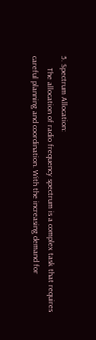5. Spectrum Allocation:
      The allocation of radio frequency spectrum is a complex task that requires careful planning and coordination. With the increasing demand for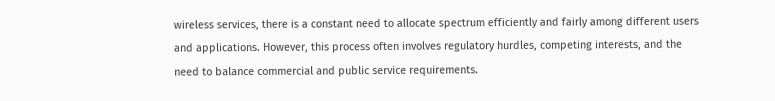wireless services, there is a constant need to allocate spectrum efficiently and fairly among different users and applications. However, this process often involves regulatory hurdles, competing interests, and the need to balance commercial and public service requirements.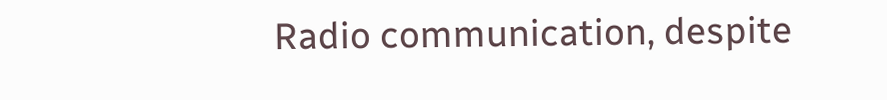Radio communication, despite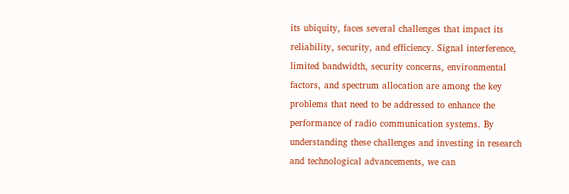its ubiquity, faces several challenges that impact its reliability, security, and efficiency. Signal interference, limited bandwidth, security concerns, environmental factors, and spectrum allocation are among the key problems that need to be addressed to enhance the performance of radio communication systems. By understanding these challenges and investing in research and technological advancements, we can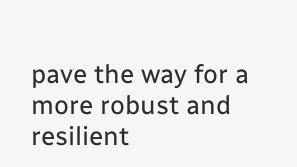pave the way for a more robust and resilient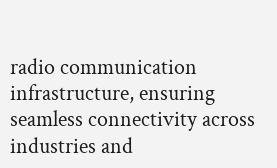radio communication infrastructure, ensuring seamless connectivity across industries and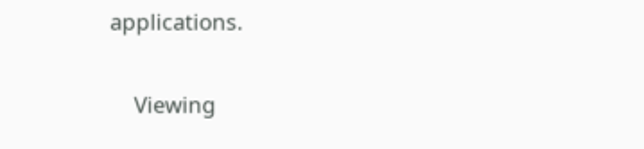applications.

    Viewing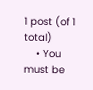1 post (of 1 total)
    • You must be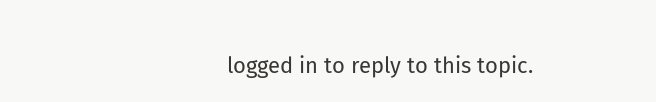logged in to reply to this topic.